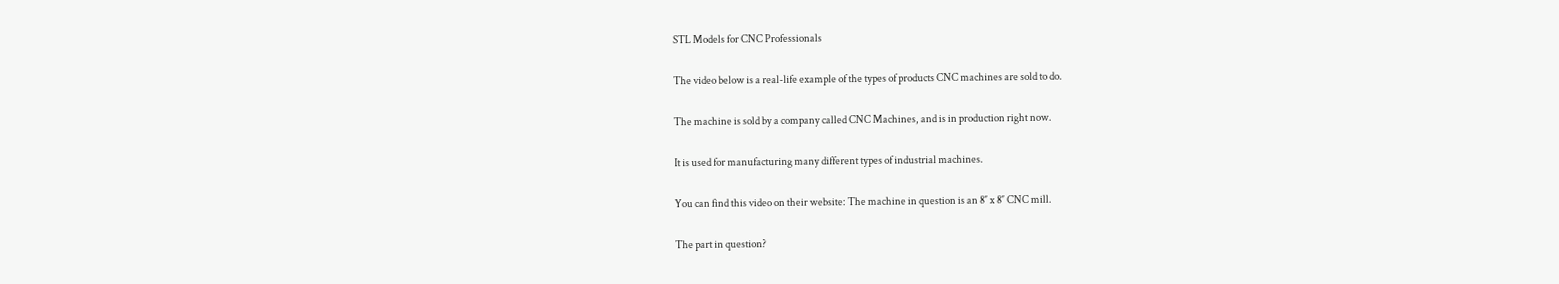STL Models for CNC Professionals

The video below is a real-life example of the types of products CNC machines are sold to do.

The machine is sold by a company called CNC Machines, and is in production right now.

It is used for manufacturing many different types of industrial machines.

You can find this video on their website: The machine in question is an 8″ x 8″ CNC mill.

The part in question?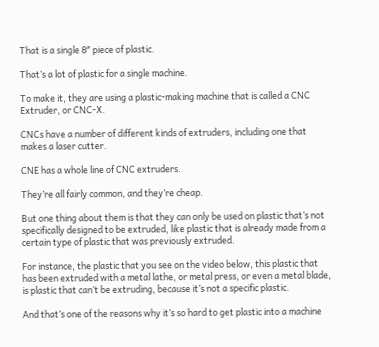That is a single 8″ piece of plastic.

That’s a lot of plastic for a single machine.

To make it, they are using a plastic-making machine that is called a CNC Extruder, or CNC-X.

CNCs have a number of different kinds of extruders, including one that makes a laser cutter.

CNE has a whole line of CNC extruders.

They’re all fairly common, and they’re cheap.

But one thing about them is that they can only be used on plastic that’s not specifically designed to be extruded, like plastic that is already made from a certain type of plastic that was previously extruded.

For instance, the plastic that you see on the video below, this plastic that has been extruded with a metal lathe, or metal press, or even a metal blade, is plastic that can’t be extruding, because it’s not a specific plastic.

And that’s one of the reasons why it’s so hard to get plastic into a machine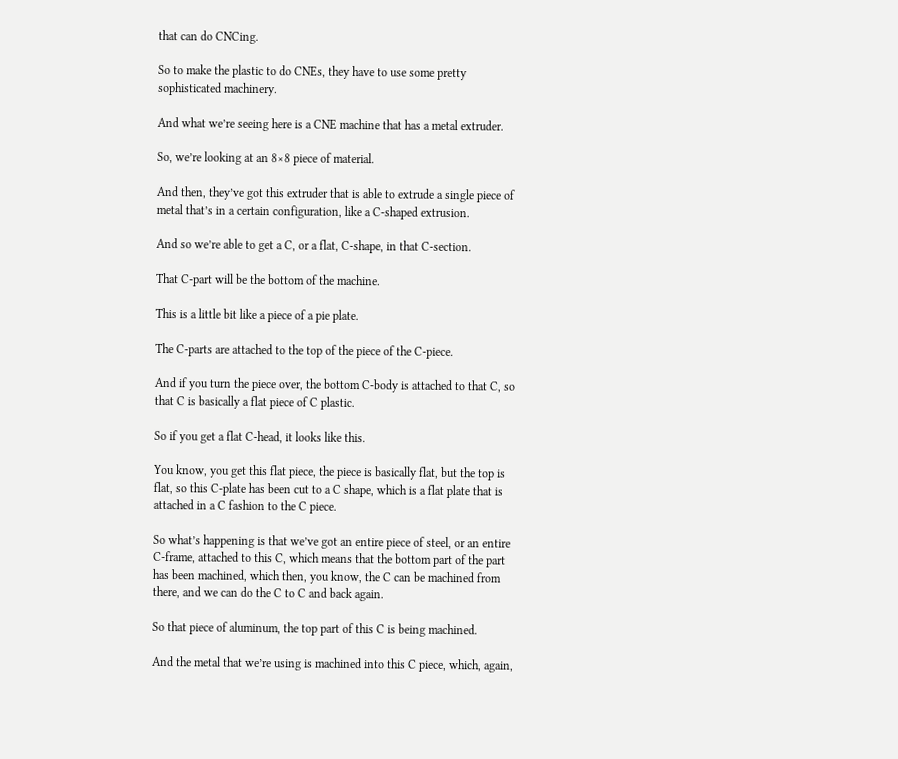that can do CNCing.

So to make the plastic to do CNEs, they have to use some pretty sophisticated machinery.

And what we’re seeing here is a CNE machine that has a metal extruder.

So, we’re looking at an 8×8 piece of material.

And then, they’ve got this extruder that is able to extrude a single piece of metal that’s in a certain configuration, like a C-shaped extrusion.

And so we’re able to get a C, or a flat, C-shape, in that C-section.

That C-part will be the bottom of the machine.

This is a little bit like a piece of a pie plate.

The C-parts are attached to the top of the piece of the C-piece.

And if you turn the piece over, the bottom C-body is attached to that C, so that C is basically a flat piece of C plastic.

So if you get a flat C-head, it looks like this.

You know, you get this flat piece, the piece is basically flat, but the top is flat, so this C-plate has been cut to a C shape, which is a flat plate that is attached in a C fashion to the C piece.

So what’s happening is that we’ve got an entire piece of steel, or an entire C-frame, attached to this C, which means that the bottom part of the part has been machined, which then, you know, the C can be machined from there, and we can do the C to C and back again.

So that piece of aluminum, the top part of this C is being machined.

And the metal that we’re using is machined into this C piece, which, again,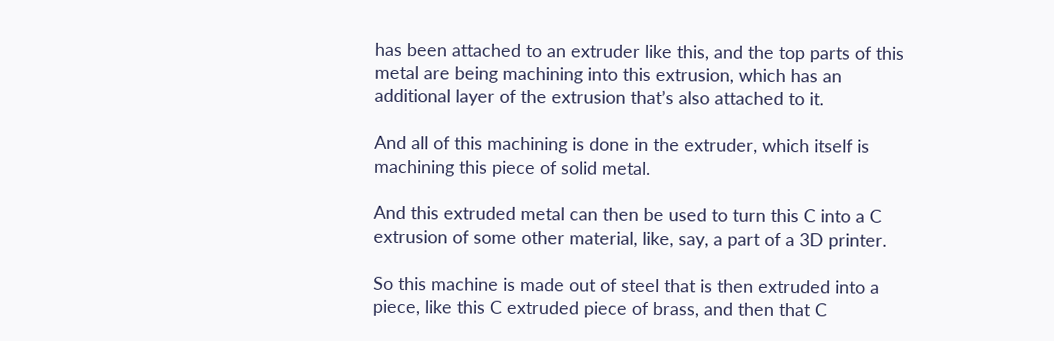has been attached to an extruder like this, and the top parts of this metal are being machining into this extrusion, which has an additional layer of the extrusion that’s also attached to it.

And all of this machining is done in the extruder, which itself is machining this piece of solid metal.

And this extruded metal can then be used to turn this C into a C extrusion of some other material, like, say, a part of a 3D printer.

So this machine is made out of steel that is then extruded into a piece, like this C extruded piece of brass, and then that C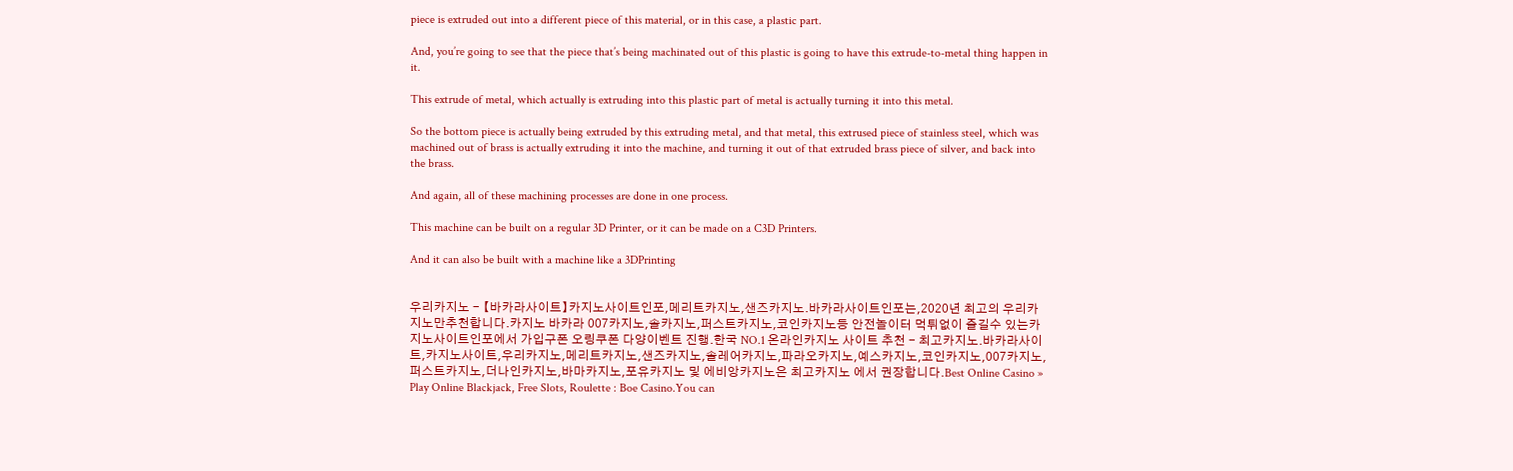piece is extruded out into a different piece of this material, or in this case, a plastic part.

And, you’re going to see that the piece that’s being machinated out of this plastic is going to have this extrude-to-metal thing happen in it.

This extrude of metal, which actually is extruding into this plastic part of metal is actually turning it into this metal.

So the bottom piece is actually being extruded by this extruding metal, and that metal, this extrused piece of stainless steel, which was machined out of brass is actually extruding it into the machine, and turning it out of that extruded brass piece of silver, and back into the brass.

And again, all of these machining processes are done in one process.

This machine can be built on a regular 3D Printer, or it can be made on a C3D Printers.

And it can also be built with a machine like a 3DPrinting


우리카지노 - 【바카라사이트】카지노사이트인포,메리트카지노,샌즈카지노.바카라사이트인포는,2020년 최고의 우리카지노만추천합니다.카지노 바카라 007카지노,솔카지노,퍼스트카지노,코인카지노등 안전놀이터 먹튀없이 즐길수 있는카지노사이트인포에서 가입구폰 오링쿠폰 다양이벤트 진행.한국 NO.1 온라인카지노 사이트 추천 - 최고카지노.바카라사이트,카지노사이트,우리카지노,메리트카지노,샌즈카지노,솔레어카지노,파라오카지노,예스카지노,코인카지노,007카지노,퍼스트카지노,더나인카지노,바마카지노,포유카지노 및 에비앙카지노은 최고카지노 에서 권장합니다.Best Online Casino » Play Online Blackjack, Free Slots, Roulette : Boe Casino.You can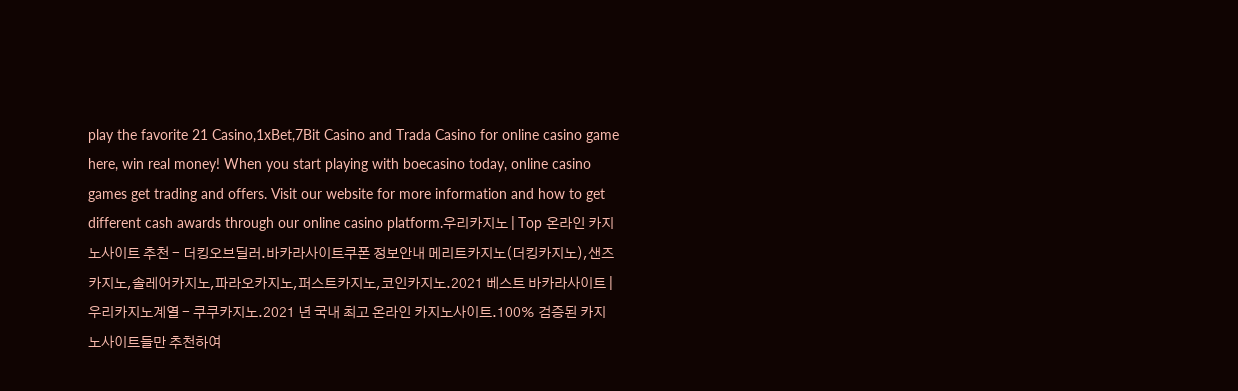play the favorite 21 Casino,1xBet,7Bit Casino and Trada Casino for online casino game here, win real money! When you start playing with boecasino today, online casino games get trading and offers. Visit our website for more information and how to get different cash awards through our online casino platform.우리카지노 | Top 온라인 카지노사이트 추천 - 더킹오브딜러.바카라사이트쿠폰 정보안내 메리트카지노(더킹카지노),샌즈카지노,솔레어카지노,파라오카지노,퍼스트카지노,코인카지노.2021 베스트 바카라사이트 | 우리카지노계열 - 쿠쿠카지노.2021 년 국내 최고 온라인 카지노사이트.100% 검증된 카지노사이트들만 추천하여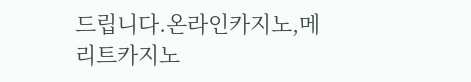드립니다.온라인카지노,메리트카지노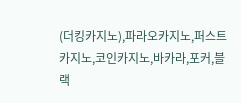(더킹카지노),파라오카지노,퍼스트카지노,코인카지노,바카라,포커,블랙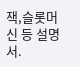잭,슬롯머신 등 설명서.